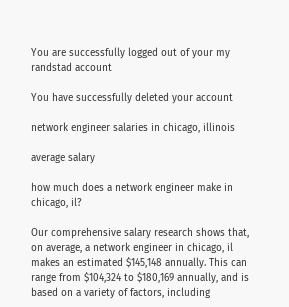You are successfully logged out of your my randstad account

You have successfully deleted your account

network engineer salaries in chicago, illinois

average salary

how much does a network engineer make in chicago, il?

Our comprehensive salary research shows that, on average, a network engineer in chicago, il makes an estimated $145,148 annually. This can range from $104,324 to $180,169 annually, and is based on a variety of factors, including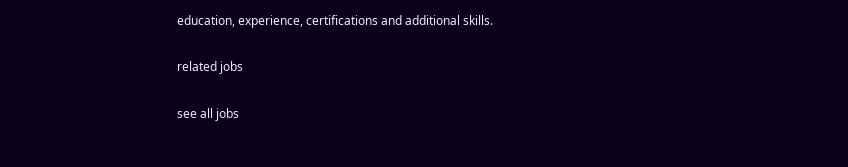education, experience, certifications and additional skills.

related jobs

see all jobs